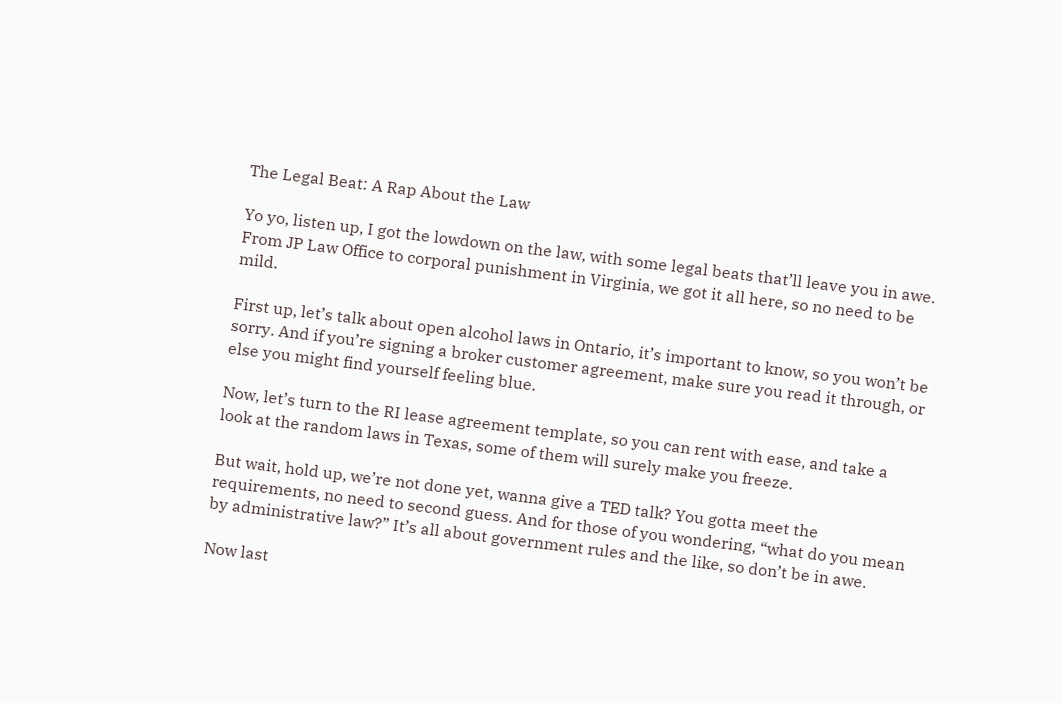The Legal Beat: A Rap About the Law

Yo yo, listen up, I got the lowdown on the law, with some legal beats that’ll leave you in awe. From JP Law Office to corporal punishment in Virginia, we got it all here, so no need to be mild.

First up, let’s talk about open alcohol laws in Ontario, it’s important to know, so you won’t be sorry. And if you’re signing a broker customer agreement, make sure you read it through, or else you might find yourself feeling blue.

Now, let’s turn to the RI lease agreement template, so you can rent with ease, and take a look at the random laws in Texas, some of them will surely make you freeze.

But wait, hold up, we’re not done yet, wanna give a TED talk? You gotta meet the requirements, no need to second guess. And for those of you wondering, “what do you mean by administrative law?” It’s all about government rules and the like, so don’t be in awe.

Now last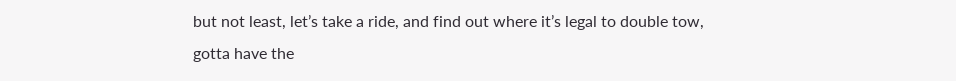but not least, let’s take a ride, and find out where it’s legal to double tow, gotta have the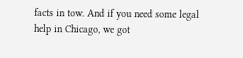facts in tow. And if you need some legal help in Chicago, we got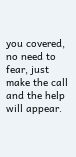you covered, no need to fear, just make the call and the help will appear.